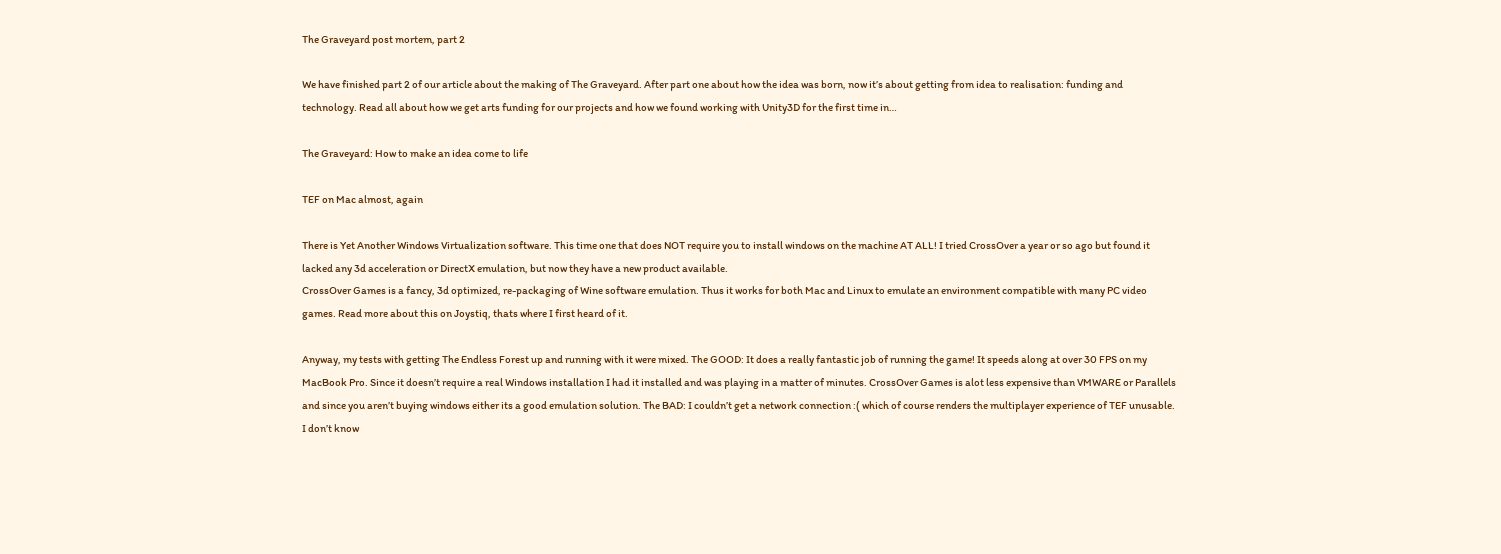The Graveyard post mortem, part 2

We have finished part 2 of our article about the making of The Graveyard. After part one about how the idea was born, now it’s about getting from idea to realisation: funding and technology. Read all about how we get arts funding for our projects and how we found working with Unity3D for the first time in…

The Graveyard: How to make an idea come to life

TEF on Mac almost, again

There is Yet Another Windows Virtualization software. This time one that does NOT require you to install windows on the machine AT ALL! I tried CrossOver a year or so ago but found it lacked any 3d acceleration or DirectX emulation, but now they have a new product available.
CrossOver Games is a fancy, 3d optimized, re-packaging of Wine software emulation. Thus it works for both Mac and Linux to emulate an environment compatible with many PC video games. Read more about this on Joystiq, thats where I first heard of it.

Anyway, my tests with getting The Endless Forest up and running with it were mixed. The GOOD: It does a really fantastic job of running the game! It speeds along at over 30 FPS on my MacBook Pro. Since it doesn’t require a real Windows installation I had it installed and was playing in a matter of minutes. CrossOver Games is alot less expensive than VMWARE or Parallels and since you aren’t buying windows either its a good emulation solution. The BAD: I couldn’t get a network connection :( which of course renders the multiplayer experience of TEF unusable. I don’t know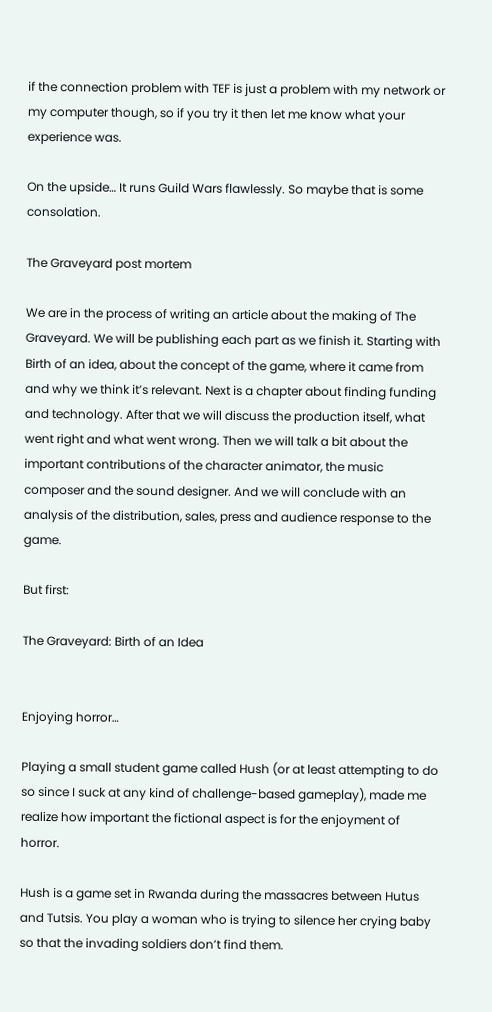if the connection problem with TEF is just a problem with my network or my computer though, so if you try it then let me know what your experience was.

On the upside… It runs Guild Wars flawlessly. So maybe that is some consolation.

The Graveyard post mortem

We are in the process of writing an article about the making of The Graveyard. We will be publishing each part as we finish it. Starting with Birth of an idea, about the concept of the game, where it came from and why we think it’s relevant. Next is a chapter about finding funding and technology. After that we will discuss the production itself, what went right and what went wrong. Then we will talk a bit about the important contributions of the character animator, the music composer and the sound designer. And we will conclude with an analysis of the distribution, sales, press and audience response to the game.

But first:

The Graveyard: Birth of an Idea


Enjoying horror…

Playing a small student game called Hush (or at least attempting to do so since I suck at any kind of challenge-based gameplay), made me realize how important the fictional aspect is for the enjoyment of horror.

Hush is a game set in Rwanda during the massacres between Hutus and Tutsis. You play a woman who is trying to silence her crying baby so that the invading soldiers don’t find them.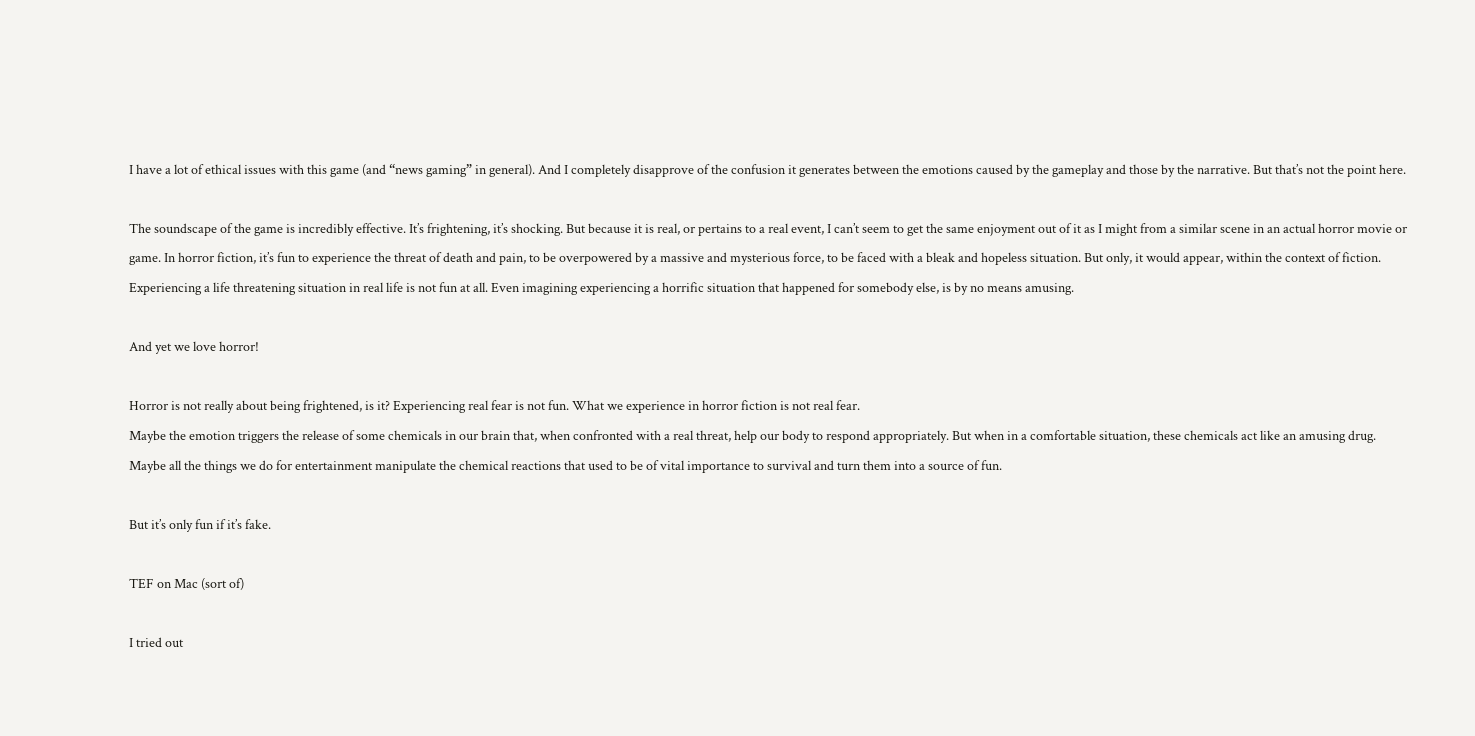I have a lot of ethical issues with this game (and “news gaming” in general). And I completely disapprove of the confusion it generates between the emotions caused by the gameplay and those by the narrative. But that’s not the point here.

The soundscape of the game is incredibly effective. It’s frightening, it’s shocking. But because it is real, or pertains to a real event, I can’t seem to get the same enjoyment out of it as I might from a similar scene in an actual horror movie or game. In horror fiction, it’s fun to experience the threat of death and pain, to be overpowered by a massive and mysterious force, to be faced with a bleak and hopeless situation. But only, it would appear, within the context of fiction. Experiencing a life threatening situation in real life is not fun at all. Even imagining experiencing a horrific situation that happened for somebody else, is by no means amusing.

And yet we love horror!

Horror is not really about being frightened, is it? Experiencing real fear is not fun. What we experience in horror fiction is not real fear.
Maybe the emotion triggers the release of some chemicals in our brain that, when confronted with a real threat, help our body to respond appropriately. But when in a comfortable situation, these chemicals act like an amusing drug. Maybe all the things we do for entertainment manipulate the chemical reactions that used to be of vital importance to survival and turn them into a source of fun.

But it’s only fun if it’s fake.

TEF on Mac (sort of)

I tried out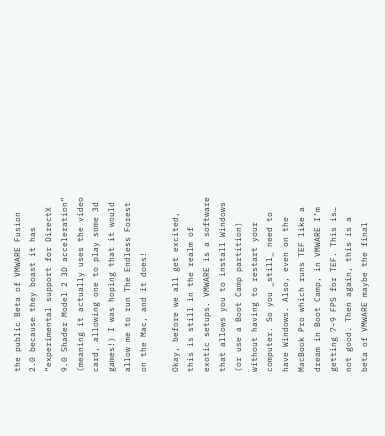the public Beta of VMWARE Fusion 2.0 because they boast it has “experimental support for DirectX 9.0 Shader Model 2 3D acceleration” (meaning it actually uses the video card, allowing one to play some 3d games!) I was hoping that it would allow me to run The Endless Forest on the Mac, and it does!

Okay, before we all get excited, this is still in the realm of exotic setups. VMWARE is a software that allows you to install Windows (or use a Boot Camp partition) without having to restart your computer. So you _still_ need to have Windows. Also, even on the MacBook Pro which runs TEF like a dream in Boot Camp, in VMWARE I’m getting 7-9 FPS for TEF. This is… not good. Then again, this is a beta of VMWARE maybe the final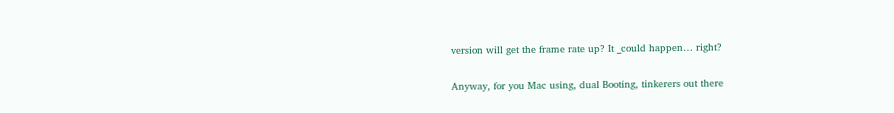version will get the frame rate up? It _could happen… right?

Anyway, for you Mac using, dual Booting, tinkerers out there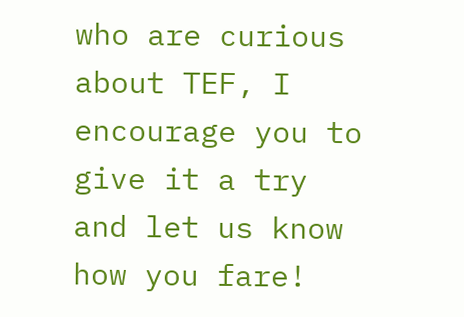who are curious about TEF, I encourage you to give it a try and let us know how you fare!